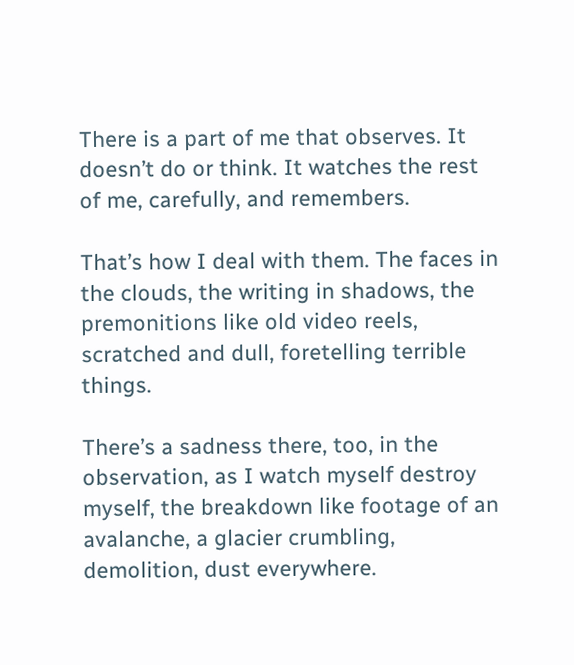There is a part of me that observes. It doesn’t do or think. It watches the rest of me, carefully, and remembers.

That’s how I deal with them. The faces in the clouds, the writing in shadows, the premonitions like old video reels, scratched and dull, foretelling terrible things.

There’s a sadness there, too, in the observation, as I watch myself destroy myself, the breakdown like footage of an avalanche, a glacier crumbling, demolition, dust everywhere.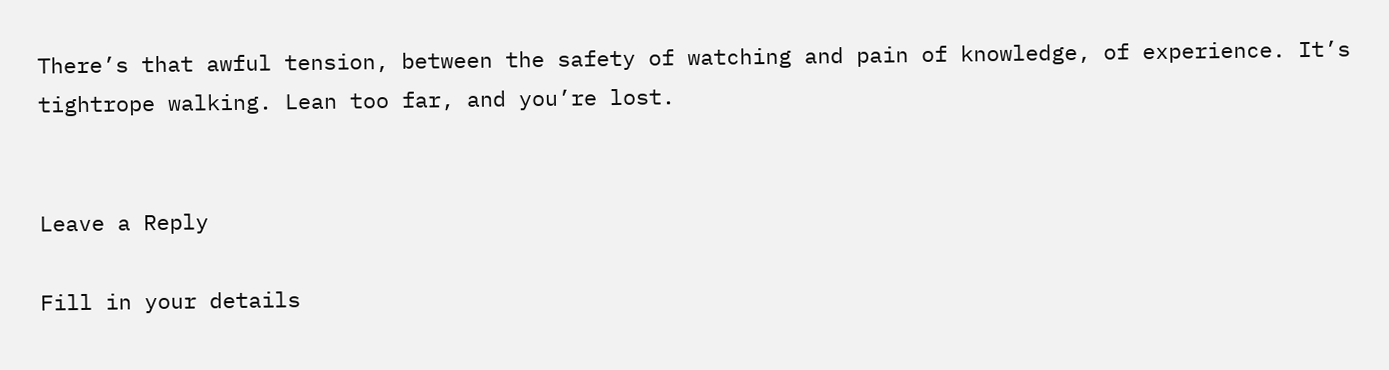There’s that awful tension, between the safety of watching and pain of knowledge, of experience. It’s tightrope walking. Lean too far, and you’re lost.


Leave a Reply

Fill in your details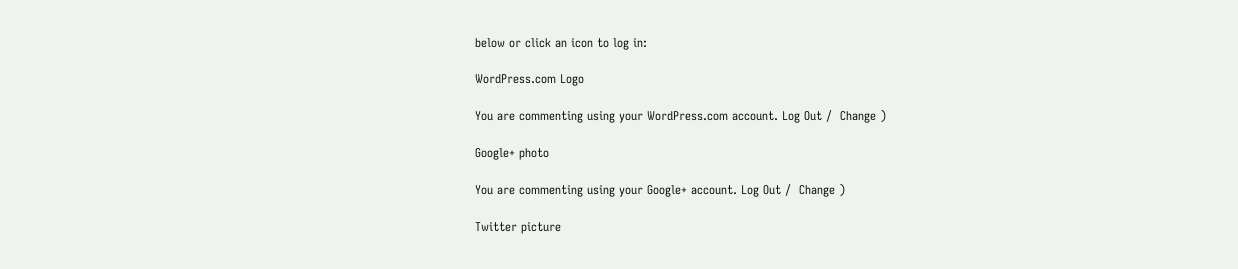below or click an icon to log in:

WordPress.com Logo

You are commenting using your WordPress.com account. Log Out /  Change )

Google+ photo

You are commenting using your Google+ account. Log Out /  Change )

Twitter picture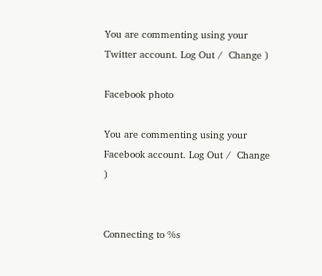You are commenting using your Twitter account. Log Out /  Change )

Facebook photo

You are commenting using your Facebook account. Log Out /  Change )


Connecting to %s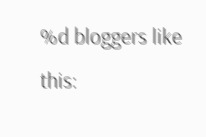%d bloggers like this: